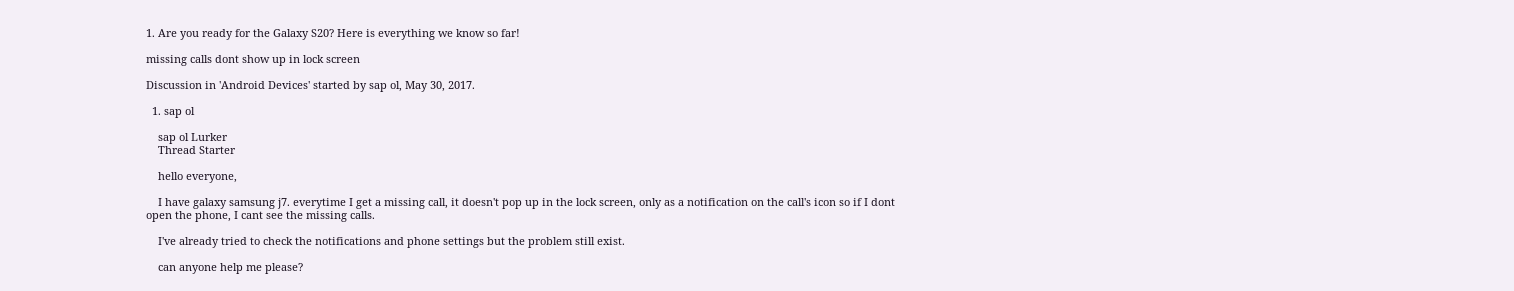1. Are you ready for the Galaxy S20? Here is everything we know so far!

missing calls dont show up in lock screen

Discussion in 'Android Devices' started by sap ol, May 30, 2017.

  1. sap ol

    sap ol Lurker
    Thread Starter

    hello everyone,

    I have galaxy samsung j7. everytime I get a missing call, it doesn't pop up in the lock screen, only as a notification on the call's icon so if I dont open the phone, I cant see the missing calls.

    I've already tried to check the notifications and phone settings but the problem still exist.

    can anyone help me please?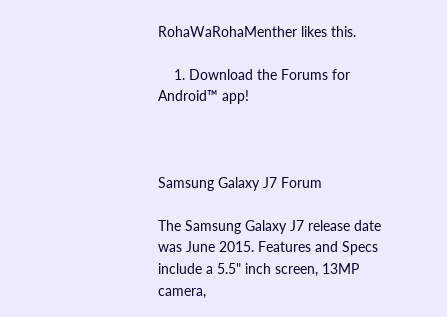RohaWaRohaMenther likes this.

    1. Download the Forums for Android™ app!



Samsung Galaxy J7 Forum

The Samsung Galaxy J7 release date was June 2015. Features and Specs include a 5.5" inch screen, 13MP camera,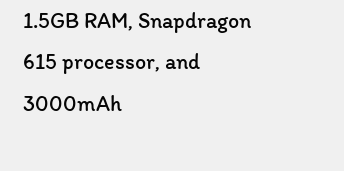1.5GB RAM, Snapdragon 615 processor, and 3000mAh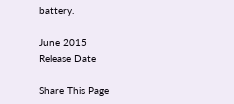battery.

June 2015
Release Date

Share This Page